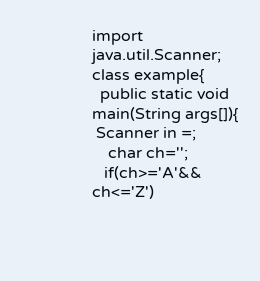import java.util.Scanner;
class example{
  public static void main(String args[]){
 Scanner in =;
    char ch='';
   if(ch>='A'&& ch<='Z')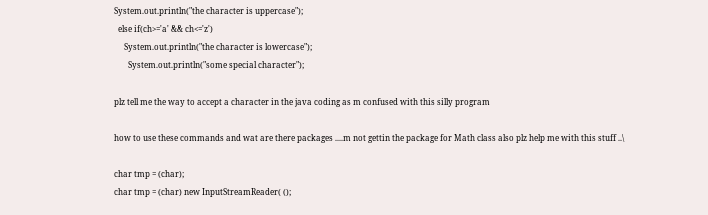System.out.println("the character is uppercase");
  else if(ch>='a' && ch<='z')
     System.out.println("the character is lowercase");
       System.out.println("some special character");

plz tell me the way to accept a character in the java coding as m confused with this silly program

how to use these commands and wat are there packages ....m not gettin the package for Math class also plz help me with this stuff ..\

char tmp = (char);
char tmp = (char) new InputStreamReader( ();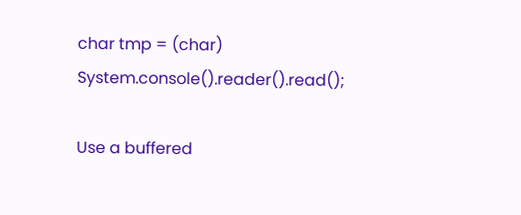char tmp = (char) System.console().reader().read();

Use a buffered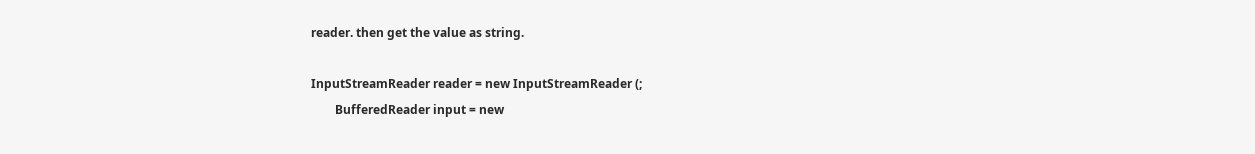reader. then get the value as string.

InputStreamReader reader = new InputStreamReader (;
        BufferedReader input = new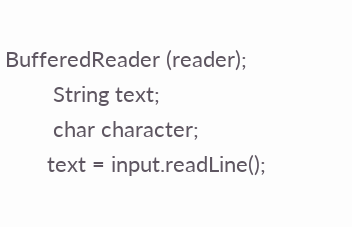BufferedReader (reader);
        String text;
        char character;
       text = input.readLine();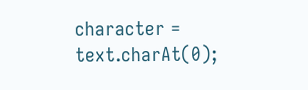character = text.charAt(0);